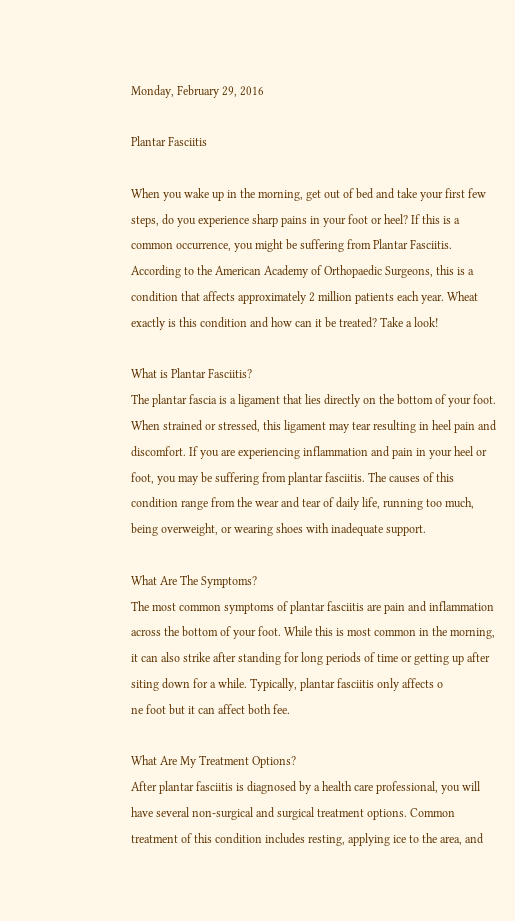Monday, February 29, 2016

Plantar Fasciitis

When you wake up in the morning, get out of bed and take your first few steps, do you experience sharp pains in your foot or heel? If this is a common occurrence, you might be suffering from Plantar Fasciitis. According to the American Academy of Orthopaedic Surgeons, this is a condition that affects approximately 2 million patients each year. Wheat exactly is this condition and how can it be treated? Take a look!

What is Plantar Fasciitis?
The plantar fascia is a ligament that lies directly on the bottom of your foot. When strained or stressed, this ligament may tear resulting in heel pain and discomfort. If you are experiencing inflammation and pain in your heel or foot, you may be suffering from plantar fasciitis. The causes of this condition range from the wear and tear of daily life, running too much, being overweight, or wearing shoes with inadequate support.

What Are The Symptoms?
The most common symptoms of plantar fasciitis are pain and inflammation across the bottom of your foot. While this is most common in the morning, it can also strike after standing for long periods of time or getting up after siting down for a while. Typically, plantar fasciitis only affects o
ne foot but it can affect both fee.

What Are My Treatment Options?
After plantar fasciitis is diagnosed by a health care professional, you will have several non-surgical and surgical treatment options. Common treatment of this condition includes resting, applying ice to the area, and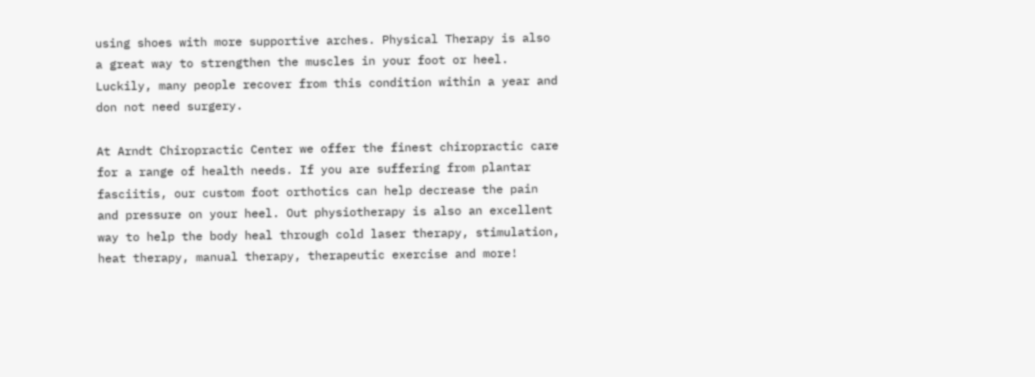using shoes with more supportive arches. Physical Therapy is also a great way to strengthen the muscles in your foot or heel. Luckily, many people recover from this condition within a year and don not need surgery.

At Arndt Chiropractic Center we offer the finest chiropractic care for a range of health needs. If you are suffering from plantar fasciitis, our custom foot orthotics can help decrease the pain and pressure on your heel. Out physiotherapy is also an excellent way to help the body heal through cold laser therapy, stimulation, heat therapy, manual therapy, therapeutic exercise and more!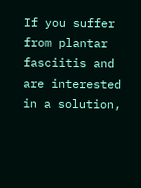If you suffer from plantar fasciitis and are interested in a solution,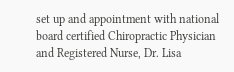set up and appointment with national board certified Chiropractic Physician and Registered Nurse, Dr. Lisa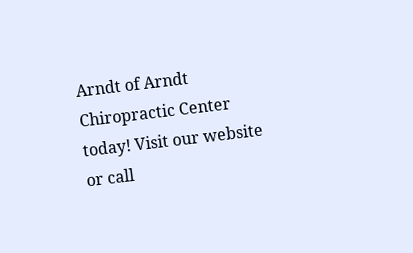Arndt of Arndt Chiropractic Center today! Visit our website or call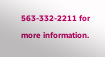563-332-2211 for more information.